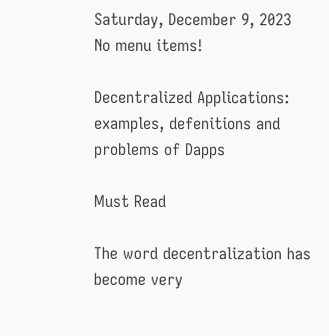Saturday, December 9, 2023
No menu items!

Decentralized Applications: examples, defenitions and problems of Dapps

Must Read

The word decentralization has become very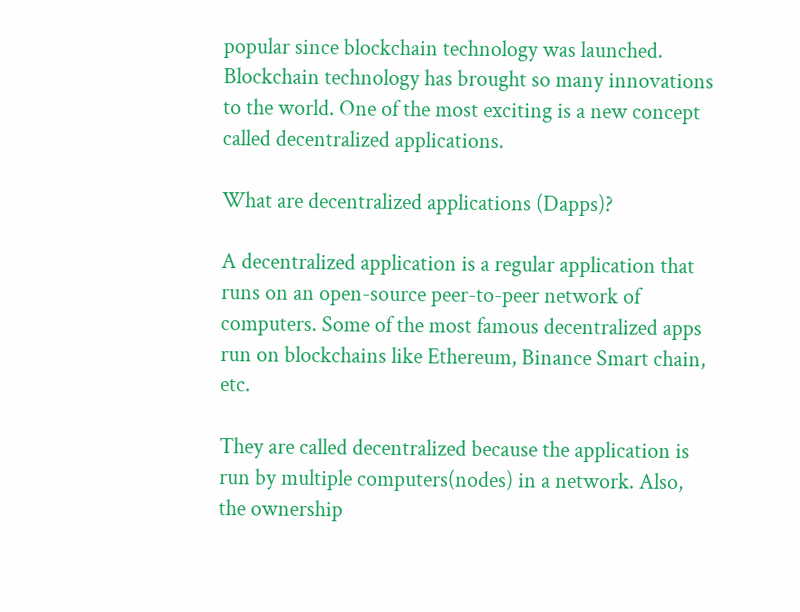popular since blockchain technology was launched. Blockchain technology has brought so many innovations to the world. One of the most exciting is a new concept called decentralized applications.

What are decentralized applications (Dapps)?

A decentralized application is a regular application that runs on an open-source peer-to-peer network of computers. Some of the most famous decentralized apps run on blockchains like Ethereum, Binance Smart chain, etc.

They are called decentralized because the application is run by multiple computers(nodes) in a network. Also, the ownership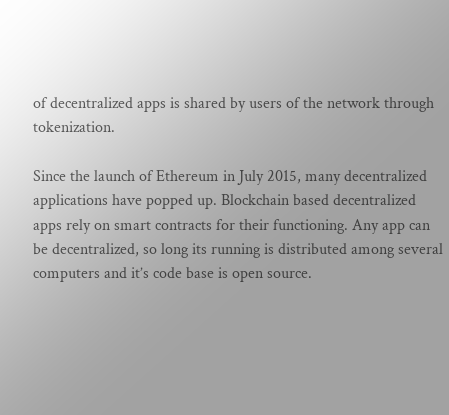of decentralized apps is shared by users of the network through tokenization.

Since the launch of Ethereum in July 2015, many decentralized applications have popped up. Blockchain based decentralized apps rely on smart contracts for their functioning. Any app can be decentralized, so long its running is distributed among several computers and it’s code base is open source.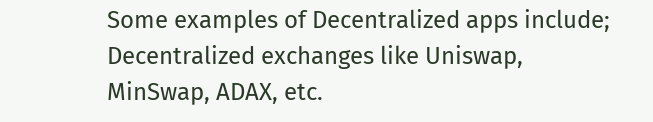Some examples of Decentralized apps include; Decentralized exchanges like Uniswap, MinSwap, ADAX, etc.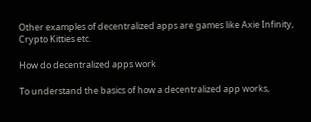Other examples of decentralized apps are games like Axie Infinity, Crypto Kitties etc.

How do decentralized apps work

To understand the basics of how a decentralized app works,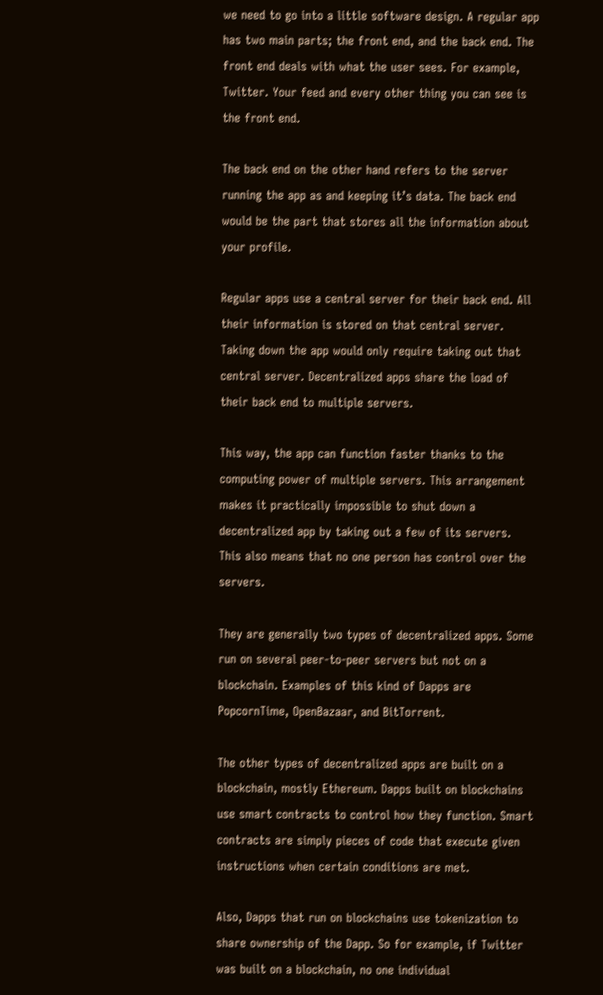we need to go into a little software design. A regular app has two main parts; the front end, and the back end. The front end deals with what the user sees. For example, Twitter. Your feed and every other thing you can see is the front end.

The back end on the other hand refers to the server running the app as and keeping it’s data. The back end would be the part that stores all the information about your profile.

Regular apps use a central server for their back end. All their information is stored on that central server. Taking down the app would only require taking out that central server. Decentralized apps share the load of their back end to multiple servers.

This way, the app can function faster thanks to the computing power of multiple servers. This arrangement makes it practically impossible to shut down a decentralized app by taking out a few of its servers. This also means that no one person has control over the servers.

They are generally two types of decentralized apps. Some run on several peer-to-peer servers but not on a blockchain. Examples of this kind of Dapps are PopcornTime, OpenBazaar, and BitTorrent.

The other types of decentralized apps are built on a blockchain, mostly Ethereum. Dapps built on blockchains use smart contracts to control how they function. Smart contracts are simply pieces of code that execute given instructions when certain conditions are met.

Also, Dapps that run on blockchains use tokenization to share ownership of the Dapp. So for example, if Twitter was built on a blockchain, no one individual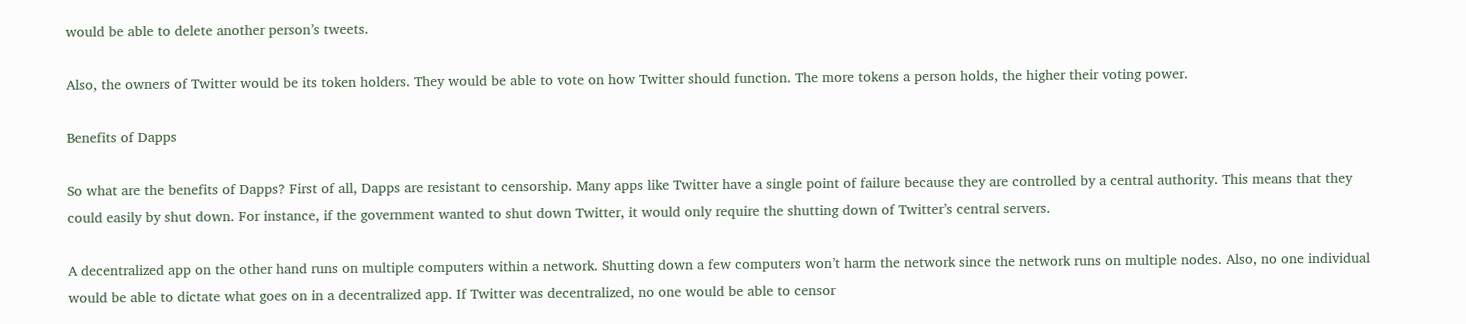would be able to delete another person’s tweets.

Also, the owners of Twitter would be its token holders. They would be able to vote on how Twitter should function. The more tokens a person holds, the higher their voting power.

Benefits of Dapps

So what are the benefits of Dapps? First of all, Dapps are resistant to censorship. Many apps like Twitter have a single point of failure because they are controlled by a central authority. This means that they could easily by shut down. For instance, if the government wanted to shut down Twitter, it would only require the shutting down of Twitter’s central servers.

A decentralized app on the other hand runs on multiple computers within a network. Shutting down a few computers won’t harm the network since the network runs on multiple nodes. Also, no one individual would be able to dictate what goes on in a decentralized app. If Twitter was decentralized, no one would be able to censor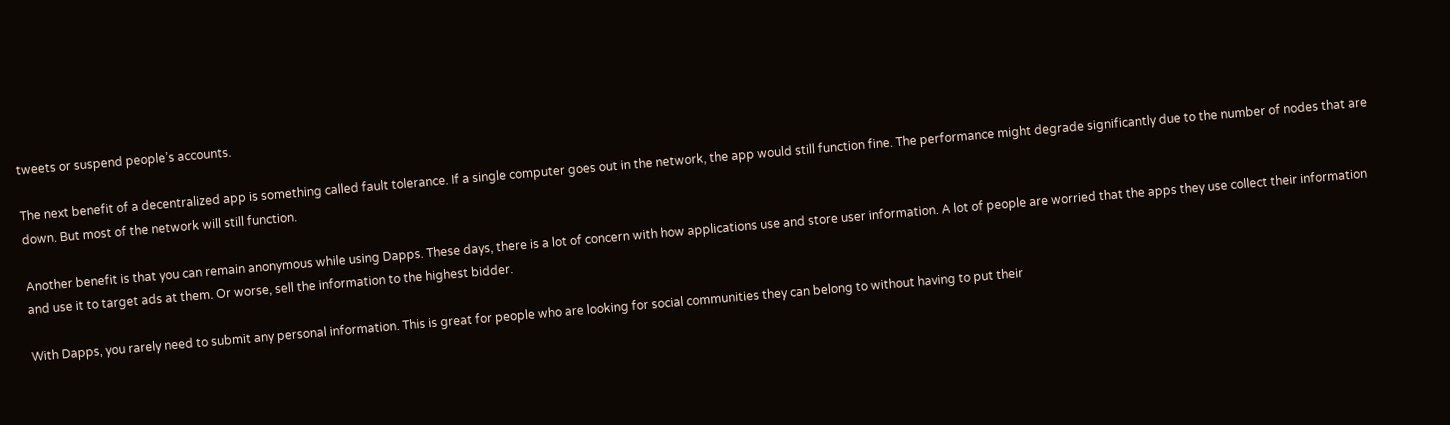tweets or suspend people’s accounts.

The next benefit of a decentralized app is something called fault tolerance. If a single computer goes out in the network, the app would still function fine. The performance might degrade significantly due to the number of nodes that are down. But most of the network will still function.

Another benefit is that you can remain anonymous while using Dapps. These days, there is a lot of concern with how applications use and store user information. A lot of people are worried that the apps they use collect their information and use it to target ads at them. Or worse, sell the information to the highest bidder.

With Dapps, you rarely need to submit any personal information. This is great for people who are looking for social communities they can belong to without having to put their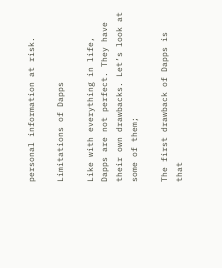personal information at risk.

Limitations of Dapps

Like with everything in life, Dapps are not perfect. They have their own drawbacks. Let’s look at some of them;

The first drawback of Dapps is that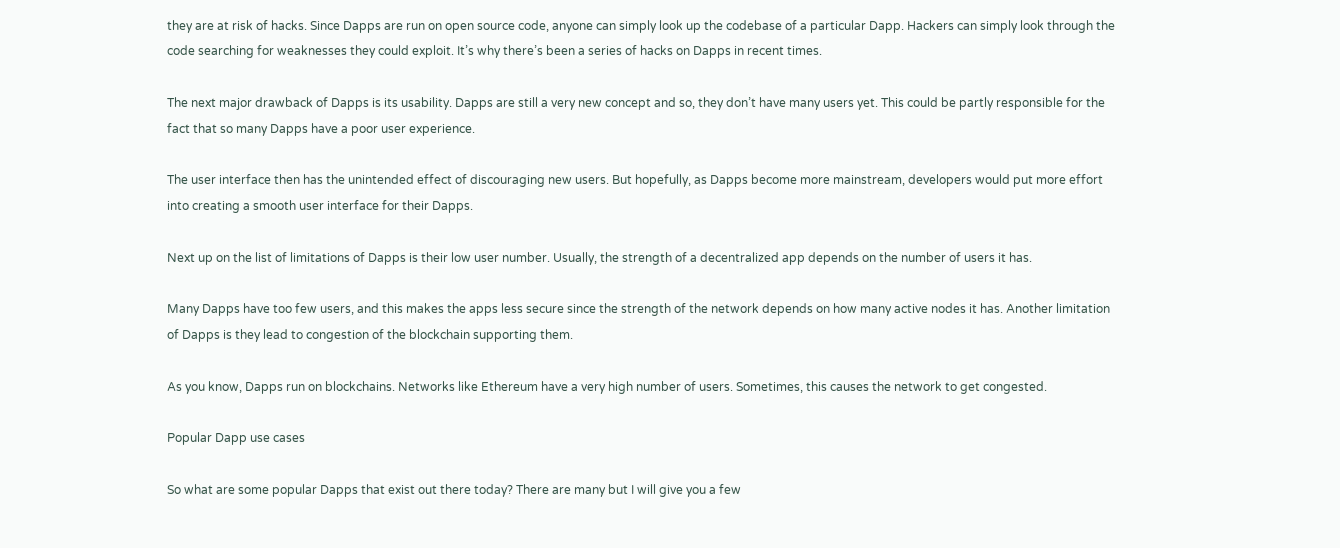they are at risk of hacks. Since Dapps are run on open source code, anyone can simply look up the codebase of a particular Dapp. Hackers can simply look through the code searching for weaknesses they could exploit. It’s why there’s been a series of hacks on Dapps in recent times.

The next major drawback of Dapps is its usability. Dapps are still a very new concept and so, they don’t have many users yet. This could be partly responsible for the fact that so many Dapps have a poor user experience.

The user interface then has the unintended effect of discouraging new users. But hopefully, as Dapps become more mainstream, developers would put more effort into creating a smooth user interface for their Dapps.

Next up on the list of limitations of Dapps is their low user number. Usually, the strength of a decentralized app depends on the number of users it has.

Many Dapps have too few users, and this makes the apps less secure since the strength of the network depends on how many active nodes it has. Another limitation of Dapps is they lead to congestion of the blockchain supporting them.

As you know, Dapps run on blockchains. Networks like Ethereum have a very high number of users. Sometimes, this causes the network to get congested.

Popular Dapp use cases

So what are some popular Dapps that exist out there today? There are many but I will give you a few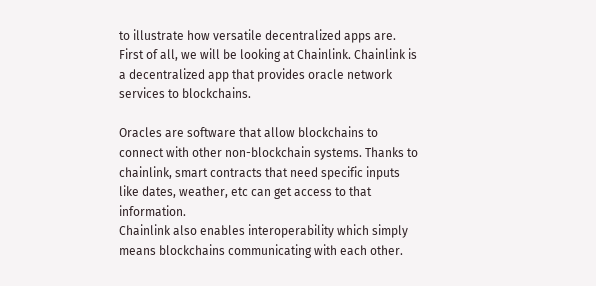to illustrate how versatile decentralized apps are. First of all, we will be looking at Chainlink. Chainlink is a decentralized app that provides oracle network services to blockchains.

Oracles are software that allow blockchains to connect with other non-blockchain systems. Thanks to chainlink, smart contracts that need specific inputs like dates, weather, etc can get access to that information.
Chainlink also enables interoperability which simply means blockchains communicating with each other.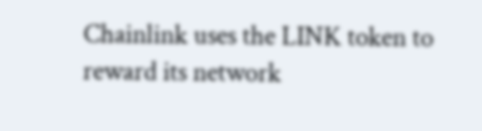Chainlink uses the LINK token to reward its network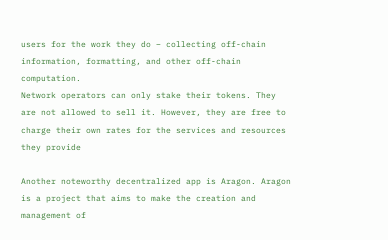users for the work they do – collecting off-chain information, formatting, and other off-chain computation.
Network operators can only stake their tokens. They are not allowed to sell it. However, they are free to charge their own rates for the services and resources they provide

Another noteworthy decentralized app is Aragon. Aragon is a project that aims to make the creation and management of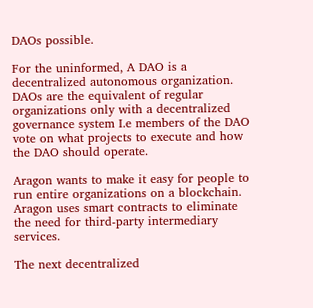DAOs possible.

For the uninformed, A DAO is a decentralized autonomous organization. DAOs are the equivalent of regular organizations only with a decentralized governance system I.e members of the DAO vote on what projects to execute and how the DAO should operate.

Aragon wants to make it easy for people to run entire organizations on a blockchain. Aragon uses smart contracts to eliminate the need for third-party intermediary services.

The next decentralized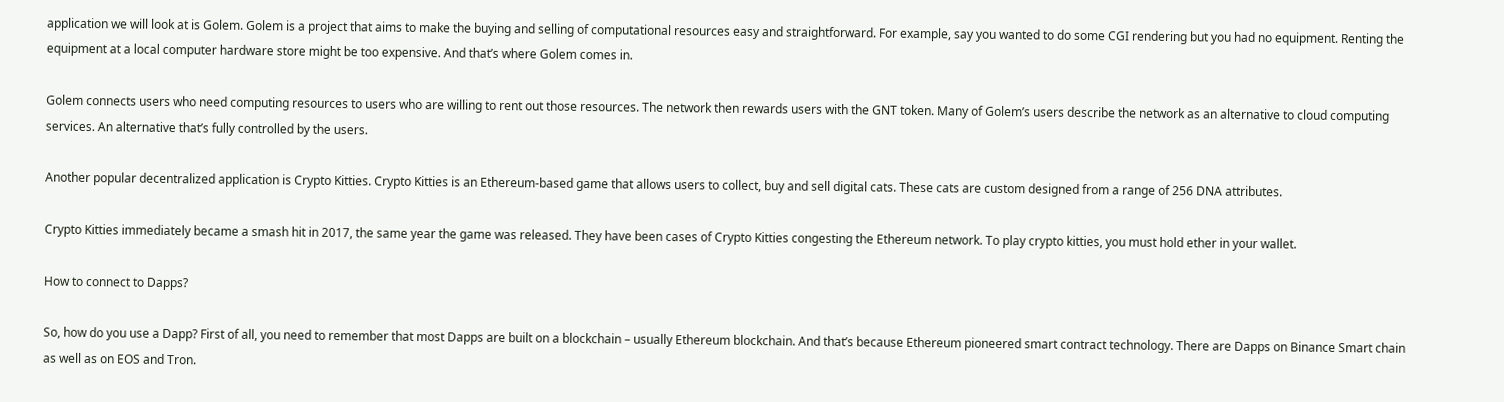application we will look at is Golem. Golem is a project that aims to make the buying and selling of computational resources easy and straightforward. For example, say you wanted to do some CGI rendering but you had no equipment. Renting the equipment at a local computer hardware store might be too expensive. And that’s where Golem comes in.

Golem connects users who need computing resources to users who are willing to rent out those resources. The network then rewards users with the GNT token. Many of Golem’s users describe the network as an alternative to cloud computing services. An alternative that’s fully controlled by the users.

Another popular decentralized application is Crypto Kitties. Crypto Kitties is an Ethereum-based game that allows users to collect, buy and sell digital cats. These cats are custom designed from a range of 256 DNA attributes.

Crypto Kitties immediately became a smash hit in 2017, the same year the game was released. They have been cases of Crypto Kitties congesting the Ethereum network. To play crypto kitties, you must hold ether in your wallet.

How to connect to Dapps?

So, how do you use a Dapp? First of all, you need to remember that most Dapps are built on a blockchain – usually Ethereum blockchain. And that’s because Ethereum pioneered smart contract technology. There are Dapps on Binance Smart chain as well as on EOS and Tron.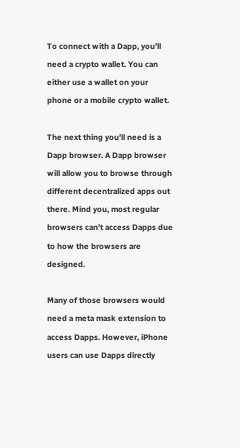To connect with a Dapp, you’ll need a crypto wallet. You can either use a wallet on your phone or a mobile crypto wallet.

The next thing you’ll need is a Dapp browser. A Dapp browser will allow you to browse through different decentralized apps out there. Mind you, most regular browsers can’t access Dapps due to how the browsers are designed.

Many of those browsers would need a meta mask extension to access Dapps. However, iPhone users can use Dapps directly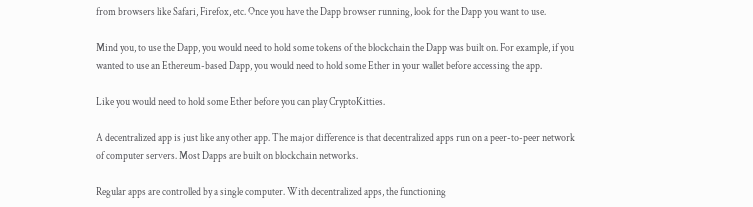from browsers like Safari, Firefox, etc. Once you have the Dapp browser running, look for the Dapp you want to use.

Mind you, to use the Dapp, you would need to hold some tokens of the blockchain the Dapp was built on. For example, if you wanted to use an Ethereum-based Dapp, you would need to hold some Ether in your wallet before accessing the app.

Like you would need to hold some Ether before you can play CryptoKitties.

A decentralized app is just like any other app. The major difference is that decentralized apps run on a peer-to-peer network of computer servers. Most Dapps are built on blockchain networks.

Regular apps are controlled by a single computer. With decentralized apps, the functioning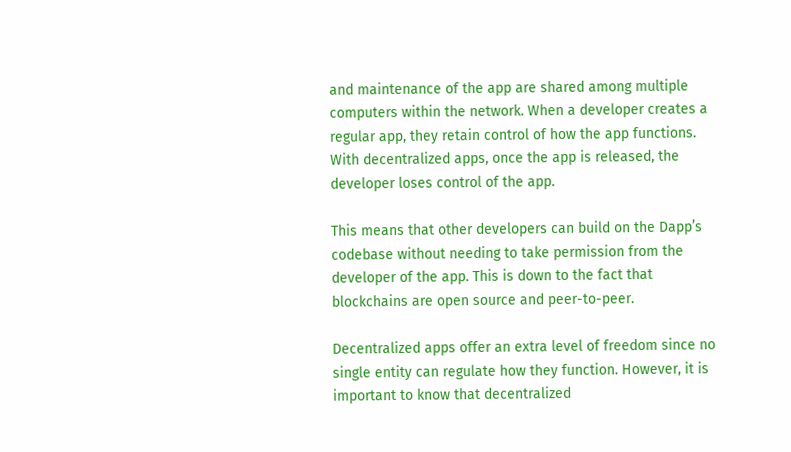and maintenance of the app are shared among multiple computers within the network. When a developer creates a regular app, they retain control of how the app functions. With decentralized apps, once the app is released, the developer loses control of the app.

This means that other developers can build on the Dapp’s codebase without needing to take permission from the developer of the app. This is down to the fact that blockchains are open source and peer-to-peer.

Decentralized apps offer an extra level of freedom since no single entity can regulate how they function. However, it is important to know that decentralized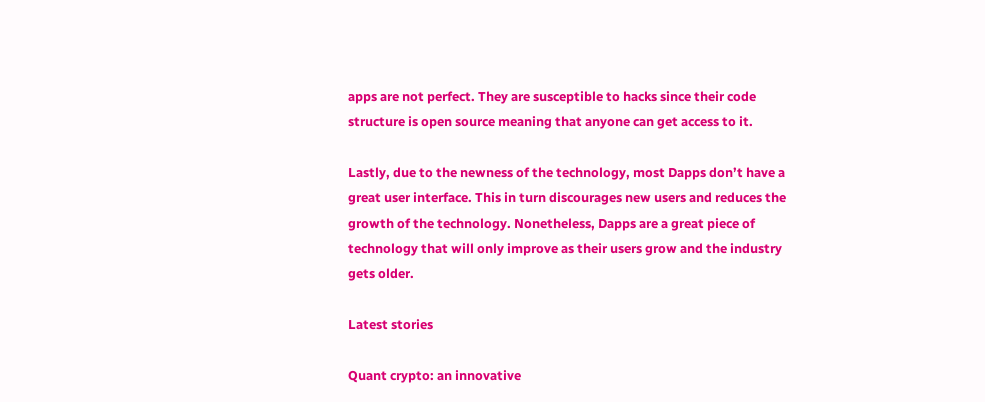apps are not perfect. They are susceptible to hacks since their code structure is open source meaning that anyone can get access to it.

Lastly, due to the newness of the technology, most Dapps don’t have a great user interface. This in turn discourages new users and reduces the growth of the technology. Nonetheless, Dapps are a great piece of technology that will only improve as their users grow and the industry gets older.

Latest stories

Quant crypto: an innovative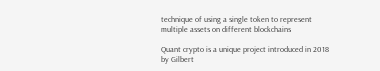technique of using a single token to represent multiple assets on different blockchains

Quant crypto is a unique project introduced in 2018 by Gilbert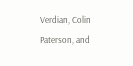Verdian, Colin Paterson, and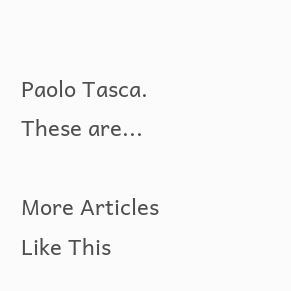Paolo Tasca. These are...

More Articles Like This